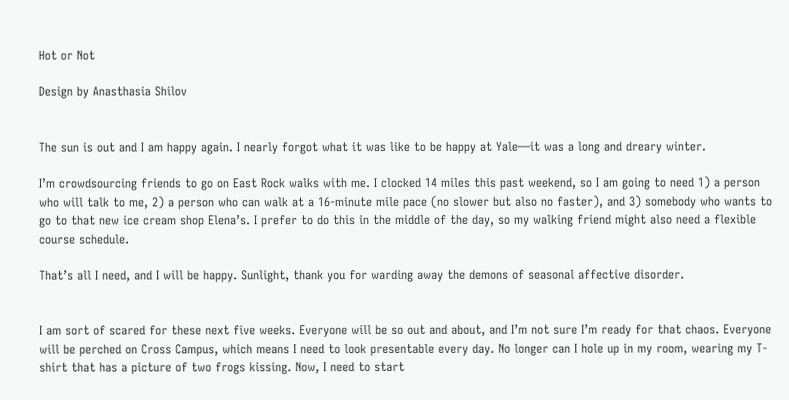Hot or Not

Design by Anasthasia Shilov


The sun is out and I am happy again. I nearly forgot what it was like to be happy at Yale—it was a long and dreary winter.

I’m crowdsourcing friends to go on East Rock walks with me. I clocked 14 miles this past weekend, so I am going to need 1) a person who will talk to me, 2) a person who can walk at a 16-minute mile pace (no slower but also no faster), and 3) somebody who wants to go to that new ice cream shop Elena’s. I prefer to do this in the middle of the day, so my walking friend might also need a flexible course schedule.

That’s all I need, and I will be happy. Sunlight, thank you for warding away the demons of seasonal affective disorder.


I am sort of scared for these next five weeks. Everyone will be so out and about, and I’m not sure I’m ready for that chaos. Everyone will be perched on Cross Campus, which means I need to look presentable every day. No longer can I hole up in my room, wearing my T-shirt that has a picture of two frogs kissing. Now, I need to start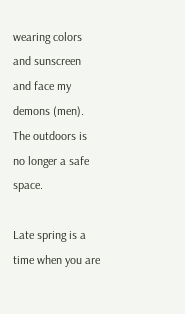wearing colors and sunscreen and face my demons (men). The outdoors is no longer a safe space.

Late spring is a time when you are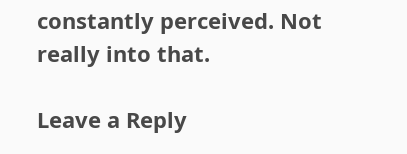constantly perceived. Not really into that.

Leave a Reply